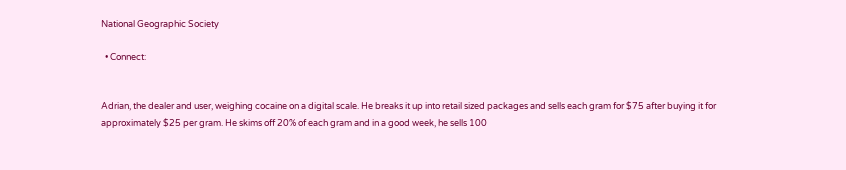National Geographic Society

  • Connect:


Adrian, the dealer and user, weighing cocaine on a digital scale. He breaks it up into retail sized packages and sells each gram for $75 after buying it for approximately $25 per gram. He skims off 20% of each gram and in a good week, he sells 100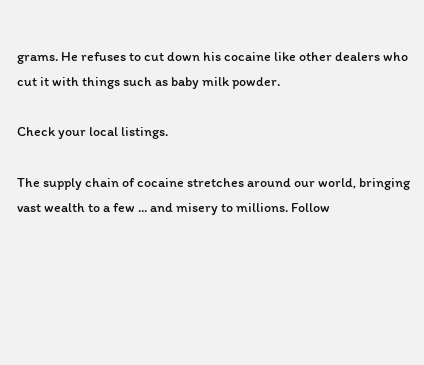grams. He refuses to cut down his cocaine like other dealers who cut it with things such as baby milk powder.

Check your local listings.

The supply chain of cocaine stretches around our world, bringing vast wealth to a few ... and misery to millions. Follow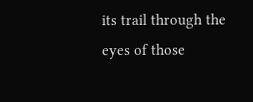its trail through the eyes of those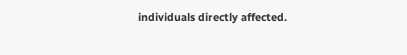individuals directly affected.